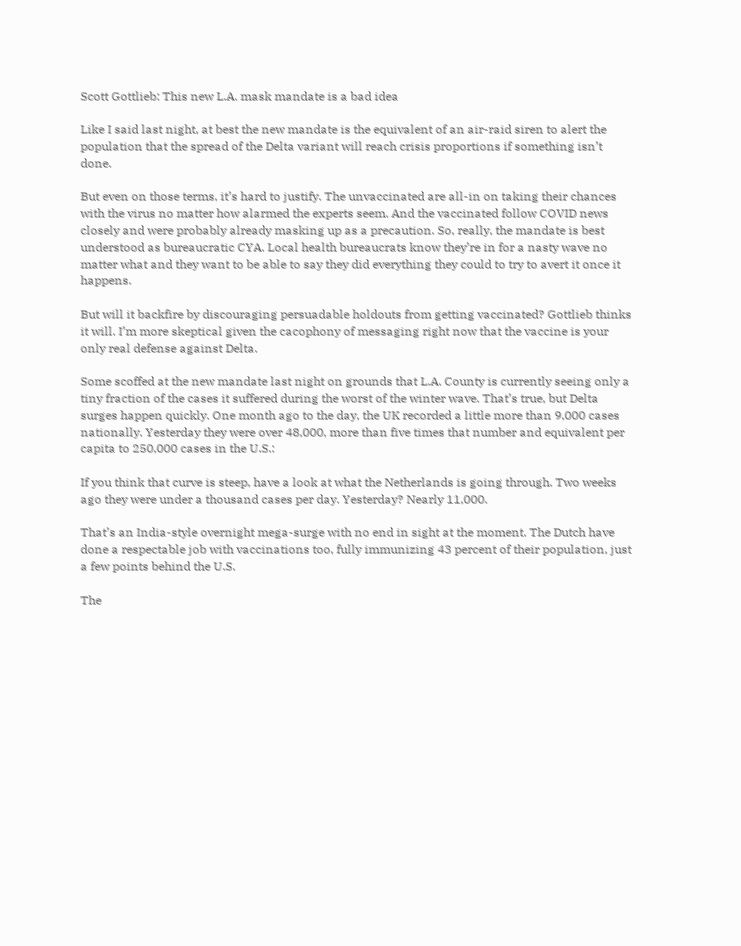Scott Gottlieb: This new L.A. mask mandate is a bad idea

Like I said last night, at best the new mandate is the equivalent of an air-raid siren to alert the population that the spread of the Delta variant will reach crisis proportions if something isn’t done.

But even on those terms, it’s hard to justify. The unvaccinated are all-in on taking their chances with the virus no matter how alarmed the experts seem. And the vaccinated follow COVID news closely and were probably already masking up as a precaution. So, really, the mandate is best understood as bureaucratic CYA. Local health bureaucrats know they’re in for a nasty wave no matter what and they want to be able to say they did everything they could to try to avert it once it happens.

But will it backfire by discouraging persuadable holdouts from getting vaccinated? Gottlieb thinks it will. I’m more skeptical given the cacophony of messaging right now that the vaccine is your only real defense against Delta.

Some scoffed at the new mandate last night on grounds that L.A. County is currently seeing only a tiny fraction of the cases it suffered during the worst of the winter wave. That’s true, but Delta surges happen quickly. One month ago to the day, the UK recorded a little more than 9,000 cases nationally. Yesterday they were over 48,000, more than five times that number and equivalent per capita to 250,000 cases in the U.S.:

If you think that curve is steep, have a look at what the Netherlands is going through. Two weeks ago they were under a thousand cases per day. Yesterday? Nearly 11,000.

That’s an India-style overnight mega-surge with no end in sight at the moment. The Dutch have done a respectable job with vaccinations too, fully immunizing 43 percent of their population, just a few points behind the U.S.

The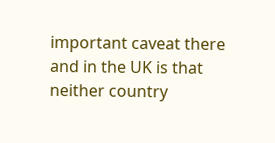important caveat there and in the UK is that neither country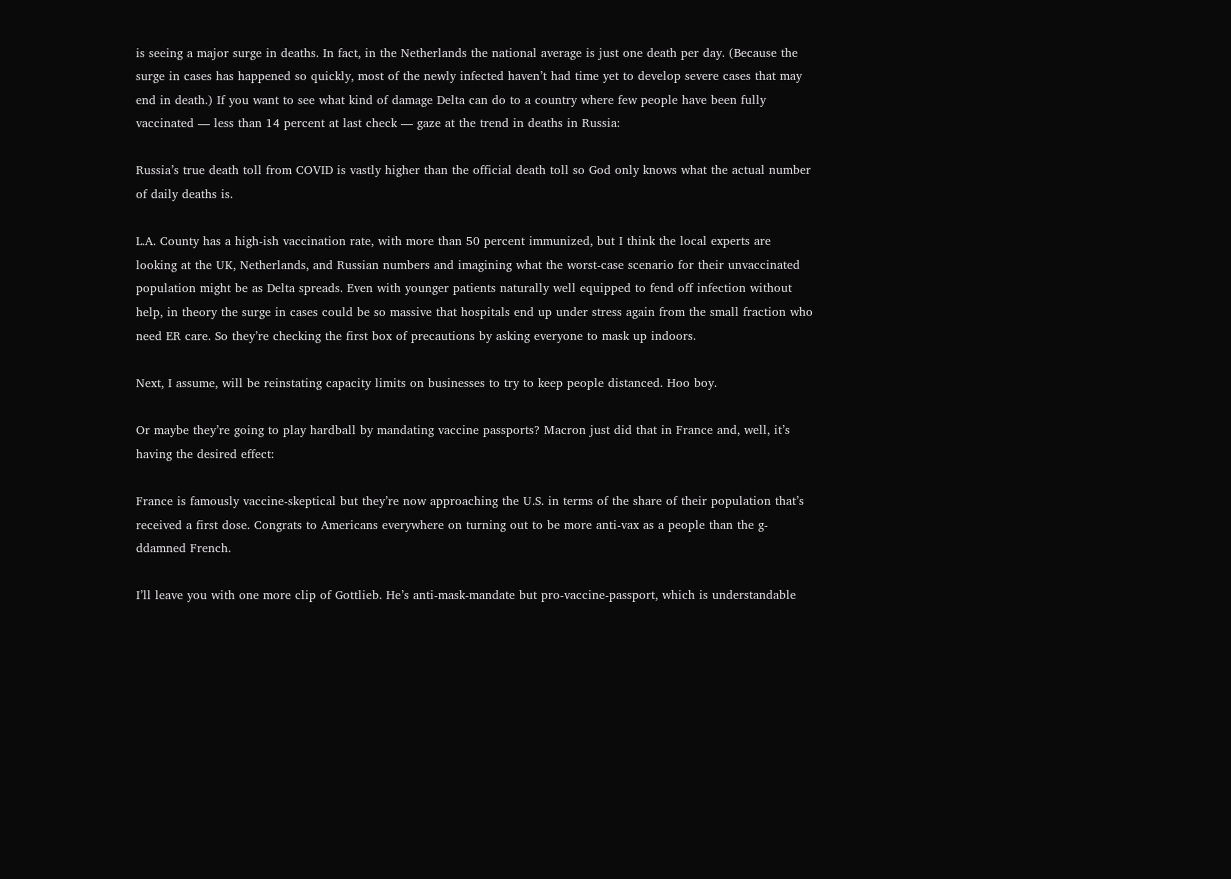is seeing a major surge in deaths. In fact, in the Netherlands the national average is just one death per day. (Because the surge in cases has happened so quickly, most of the newly infected haven’t had time yet to develop severe cases that may end in death.) If you want to see what kind of damage Delta can do to a country where few people have been fully vaccinated — less than 14 percent at last check — gaze at the trend in deaths in Russia:

Russia’s true death toll from COVID is vastly higher than the official death toll so God only knows what the actual number of daily deaths is.

L.A. County has a high-ish vaccination rate, with more than 50 percent immunized, but I think the local experts are looking at the UK, Netherlands, and Russian numbers and imagining what the worst-case scenario for their unvaccinated population might be as Delta spreads. Even with younger patients naturally well equipped to fend off infection without help, in theory the surge in cases could be so massive that hospitals end up under stress again from the small fraction who need ER care. So they’re checking the first box of precautions by asking everyone to mask up indoors.

Next, I assume, will be reinstating capacity limits on businesses to try to keep people distanced. Hoo boy.

Or maybe they’re going to play hardball by mandating vaccine passports? Macron just did that in France and, well, it’s having the desired effect:

France is famously vaccine-skeptical but they’re now approaching the U.S. in terms of the share of their population that’s received a first dose. Congrats to Americans everywhere on turning out to be more anti-vax as a people than the g-ddamned French.

I’ll leave you with one more clip of Gottlieb. He’s anti-mask-mandate but pro-vaccine-passport, which is understandable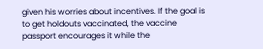given his worries about incentives. If the goal is to get holdouts vaccinated, the vaccine passport encourages it while the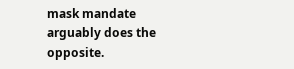mask mandate arguably does the opposite.